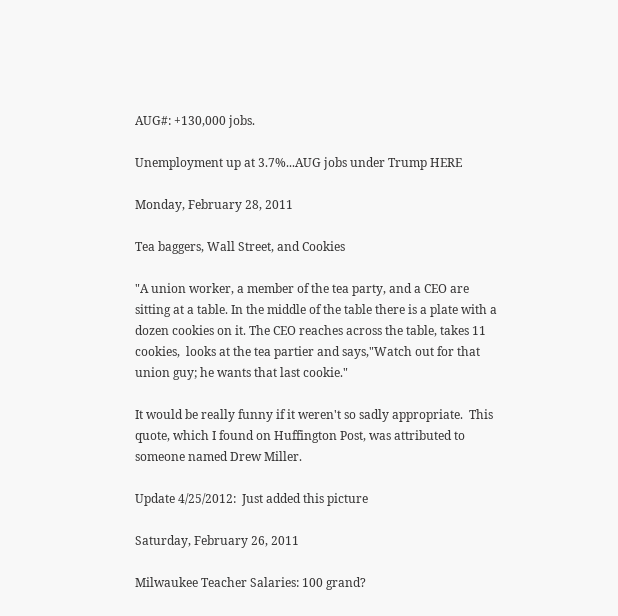AUG#: +130,000 jobs.

Unemployment up at 3.7%...AUG jobs under Trump HERE

Monday, February 28, 2011

Tea baggers, Wall Street, and Cookies

"A union worker, a member of the tea party, and a CEO are sitting at a table. In the middle of the table there is a plate with a dozen cookies on it. The CEO reaches across the table, takes 11 cookies,  looks at the tea partier and says,"Watch out for that union guy; he wants that last cookie."

It would be really funny if it weren't so sadly appropriate.  This quote, which I found on Huffington Post, was attributed to someone named Drew Miller.

Update 4/25/2012:  Just added this picture

Saturday, February 26, 2011

Milwaukee Teacher Salaries: 100 grand?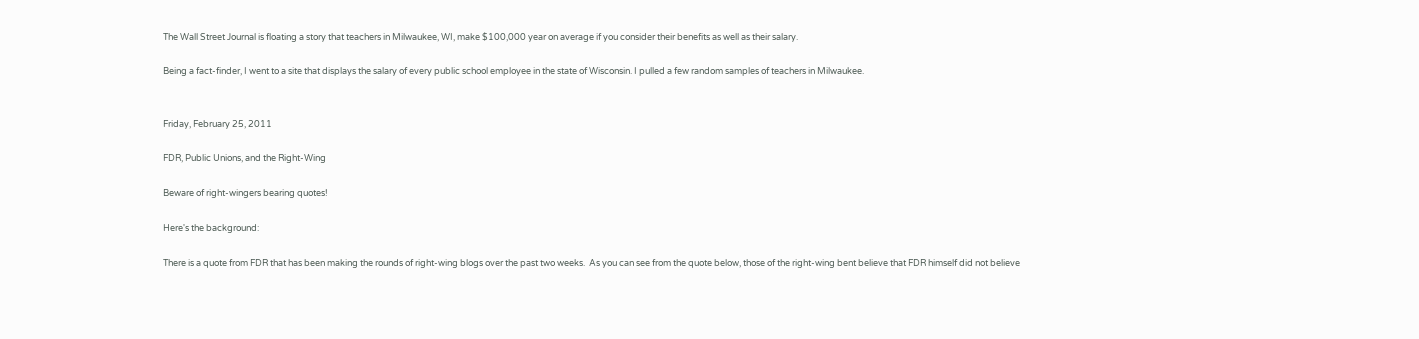The Wall Street Journal is floating a story that teachers in Milwaukee, WI, make $100,000 year on average if you consider their benefits as well as their salary.

Being a fact-finder, I went to a site that displays the salary of every public school employee in the state of Wisconsin. I pulled a few random samples of teachers in Milwaukee.


Friday, February 25, 2011

FDR, Public Unions, and the Right-Wing

Beware of right-wingers bearing quotes!

Here's the background:

There is a quote from FDR that has been making the rounds of right-wing blogs over the past two weeks.  As you can see from the quote below, those of the right-wing bent believe that FDR himself did not believe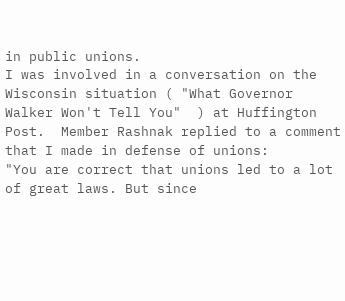in public unions.
I was involved in a conversation on the Wisconsin situation ( "What Governor Walker Won't Tell You"  ) at Huffington Post.  Member Rashnak replied to a comment that I made in defense of unions:
"You are correct that unions led to a lot of great laws. But since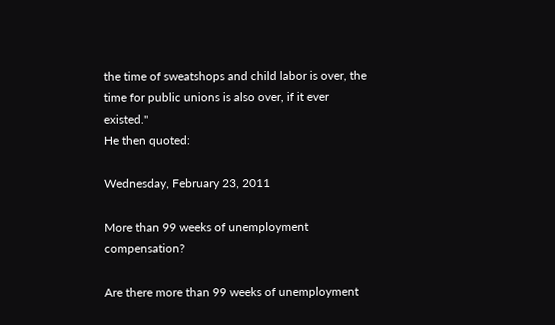the time of sweatshops and child labor is over, the time for public unions is also over, if it ever existed."
He then quoted:

Wednesday, February 23, 2011

More than 99 weeks of unemployment compensation?

Are there more than 99 weeks of unemployment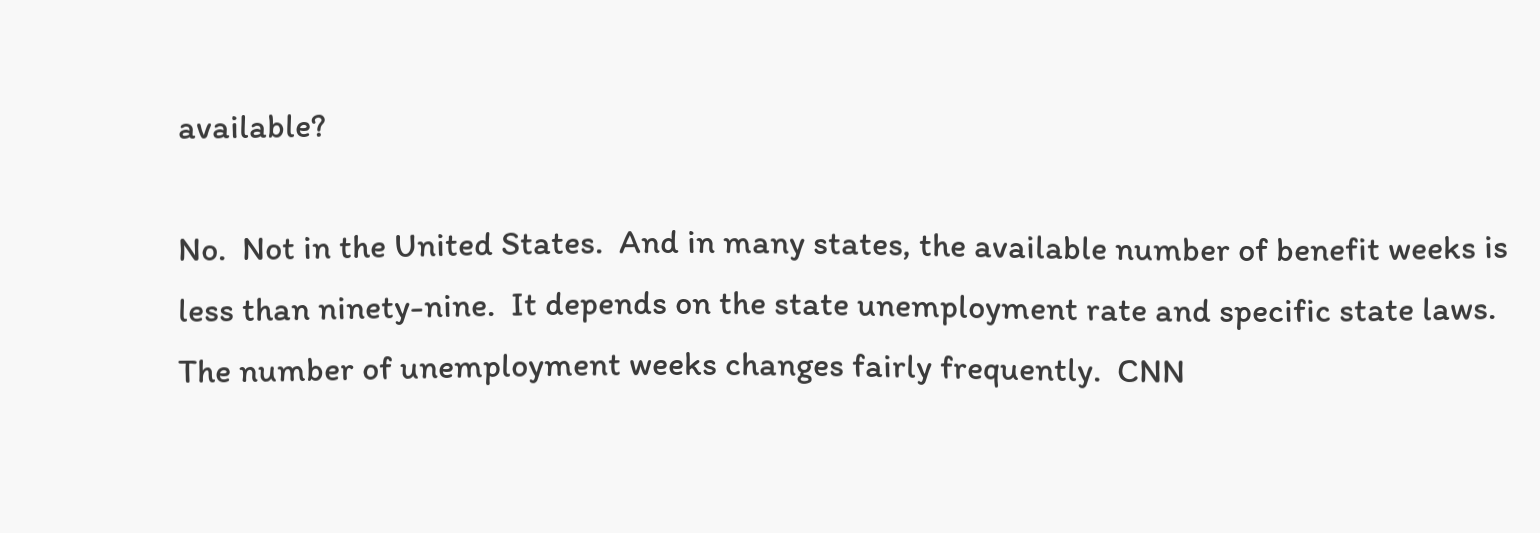available?

No.  Not in the United States.  And in many states, the available number of benefit weeks is less than ninety-nine.  It depends on the state unemployment rate and specific state laws.  The number of unemployment weeks changes fairly frequently.  CNN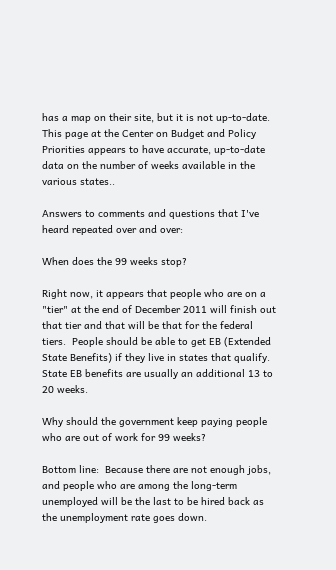has a map on their site, but it is not up-to-date.   This page at the Center on Budget and Policy Priorities appears to have accurate, up-to-date data on the number of weeks available in the various states..

Answers to comments and questions that I've heard repeated over and over:

When does the 99 weeks stop?

Right now, it appears that people who are on a "tier" at the end of December 2011 will finish out that tier and that will be that for the federal tiers.  People should be able to get EB (Extended State Benefits) if they live in states that qualify.  State EB benefits are usually an additional 13 to 20 weeks.

Why should the government keep paying people who are out of work for 99 weeks?

Bottom line:  Because there are not enough jobs, and people who are among the long-term unemployed will be the last to be hired back as the unemployment rate goes down.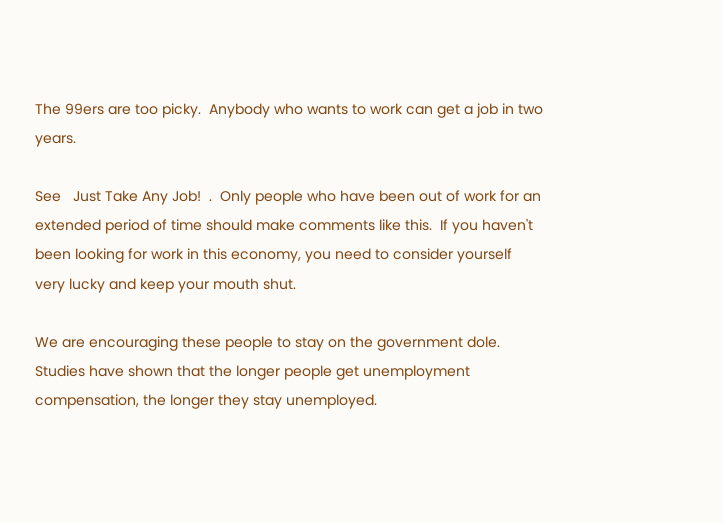The 99ers are too picky.  Anybody who wants to work can get a job in two years.

See   Just Take Any Job!  .  Only people who have been out of work for an extended period of time should make comments like this.  If you haven't been looking for work in this economy, you need to consider yourself very lucky and keep your mouth shut.

We are encouraging these people to stay on the government dole.  Studies have shown that the longer people get unemployment compensation, the longer they stay unemployed.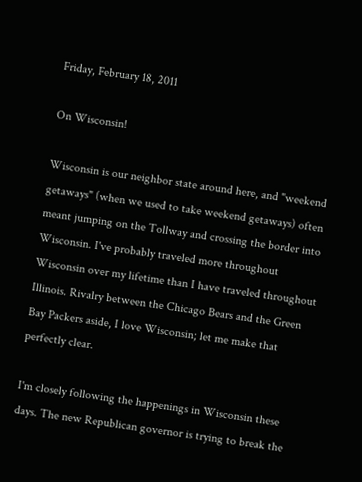Friday, February 18, 2011

On Wisconsin!

Wisconsin is our neighbor state around here, and "weekend getaways" (when we used to take weekend getaways) often meant jumping on the Tollway and crossing the border into Wisconsin. I've probably traveled more throughout Wisconsin over my lifetime than I have traveled throughout Illinois. Rivalry between the Chicago Bears and the Green Bay Packers aside, I love Wisconsin; let me make that perfectly clear.

I'm closely following the happenings in Wisconsin these days. The new Republican governor is trying to break the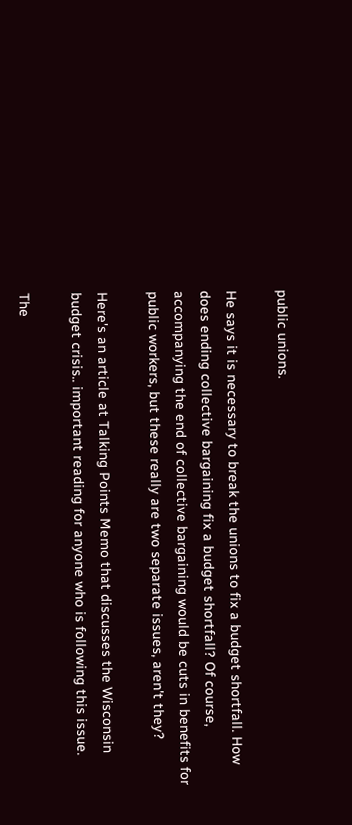public unions.

He says it is necessary to break the unions to fix a budget shortfall. How does ending collective bargaining fix a budget shortfall? Of course, accompanying the end of collective bargaining would be cuts in benefits for public workers, but these really are two separate issues, aren't they?

Here's an article at Talking Points Memo that discusses the Wisconsin budget crisis.. important reading for anyone who is following this issue.

The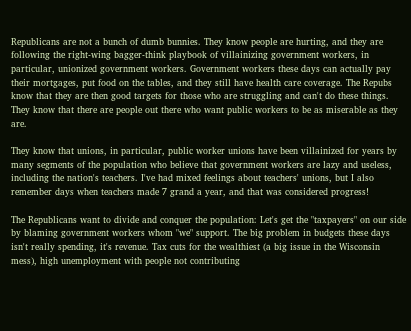Republicans are not a bunch of dumb bunnies. They know people are hurting, and they are following the right-wing bagger-think playbook of villainizing government workers, in particular, unionized government workers. Government workers these days can actually pay their mortgages, put food on the tables, and they still have health care coverage. The Repubs know that they are then good targets for those who are struggling and can't do these things. They know that there are people out there who want public workers to be as miserable as they are.

They know that unions, in particular, public worker unions have been villainized for years by many segments of the population who believe that government workers are lazy and useless, including the nation's teachers. I've had mixed feelings about teachers' unions, but I also remember days when teachers made 7 grand a year, and that was considered progress!

The Republicans want to divide and conquer the population: Let's get the "taxpayers" on our side by blaming government workers whom "we" support. The big problem in budgets these days isn't really spending, it's revenue. Tax cuts for the wealthiest (a big issue in the Wisconsin mess), high unemployment with people not contributing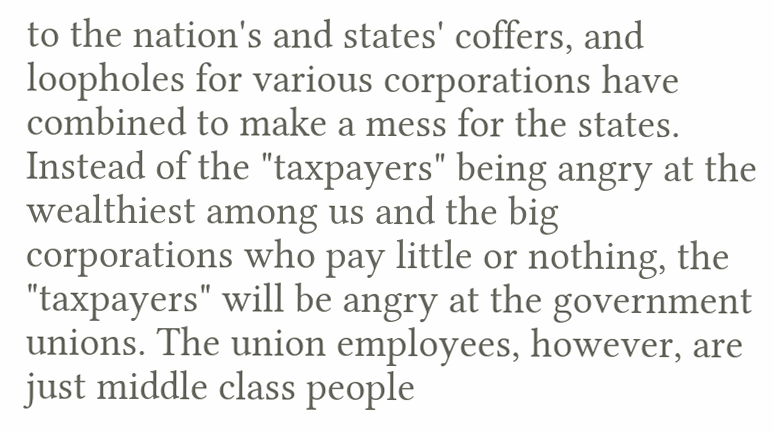to the nation's and states' coffers, and loopholes for various corporations have combined to make a mess for the states. Instead of the "taxpayers" being angry at the wealthiest among us and the big corporations who pay little or nothing, the "taxpayers" will be angry at the government unions. The union employees, however, are just middle class people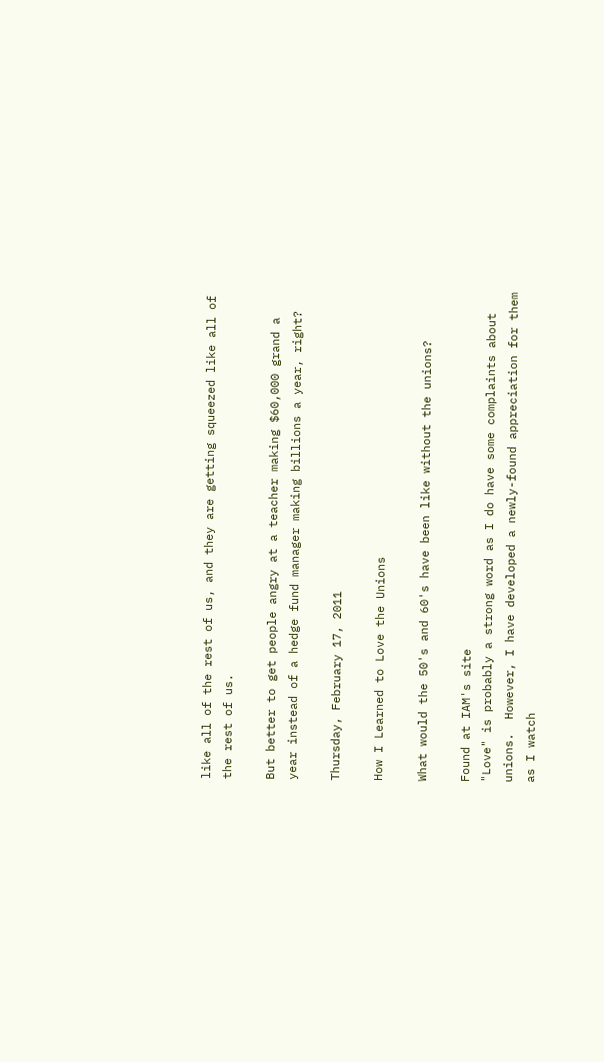like all of the rest of us, and they are getting squeezed like all of the rest of us.

But better to get people angry at a teacher making $60,000 grand a year instead of a hedge fund manager making billions a year, right?

Thursday, February 17, 2011

How I Learned to Love the Unions

What would the 50's and 60's have been like without the unions?

Found at IAM's site
"Love" is probably a strong word as I do have some complaints about unions.  However, I have developed a newly-found appreciation for them as I watch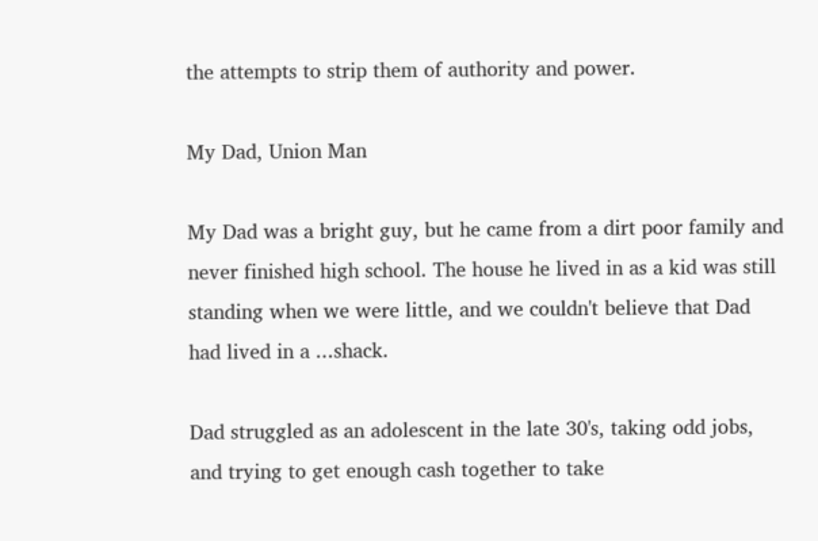the attempts to strip them of authority and power.

My Dad, Union Man

My Dad was a bright guy, but he came from a dirt poor family and never finished high school. The house he lived in as a kid was still standing when we were little, and we couldn't believe that Dad had lived in a ...shack.

Dad struggled as an adolescent in the late 30's, taking odd jobs, and trying to get enough cash together to take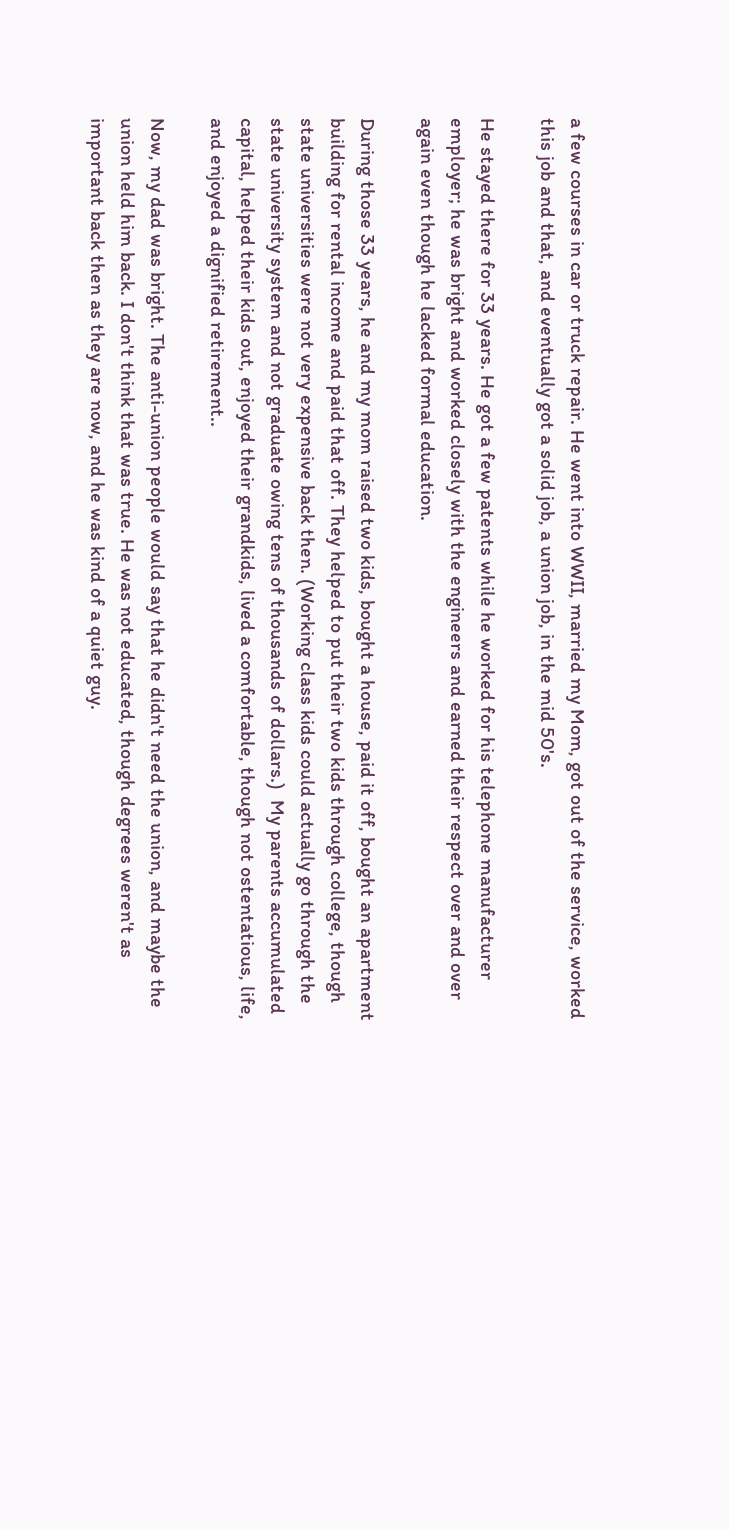a few courses in car or truck repair. He went into WWII, married my Mom, got out of the service, worked this job and that, and eventually got a solid job, a union job, in the mid 50's.

He stayed there for 33 years. He got a few patents while he worked for his telephone manufacturer employer; he was bright and worked closely with the engineers and earned their respect over and over again even though he lacked formal education.

During those 33 years, he and my mom raised two kids, bought a house, paid it off, bought an apartment building for rental income and paid that off. They helped to put their two kids through college, though state universities were not very expensive back then. (Working class kids could actually go through the state university system and not graduate owing tens of thousands of dollars.)  My parents accumulated capital, helped their kids out, enjoyed their grandkids, lived a comfortable, though not ostentatious, life, and enjoyed a dignified retirement..

Now, my dad was bright. The anti-union people would say that he didn't need the union, and maybe the union held him back. I don't think that was true. He was not educated, though degrees weren't as important back then as they are now, and he was kind of a quiet guy.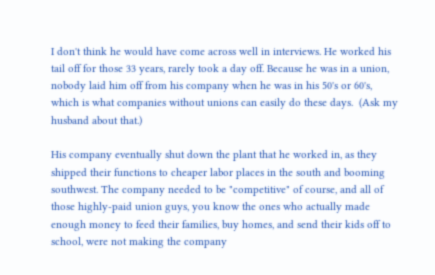I don't think he would have come across well in interviews. He worked his tail off for those 33 years, rarely took a day off. Because he was in a union, nobody laid him off from his company when he was in his 50's or 60's, which is what companies without unions can easily do these days.  (Ask my husband about that.)

His company eventually shut down the plant that he worked in, as they shipped their functions to cheaper labor places in the south and booming southwest. The company needed to be "competitive" of course, and all of those highly-paid union guys, you know the ones who actually made enough money to feed their families, buy homes, and send their kids off to school, were not making the company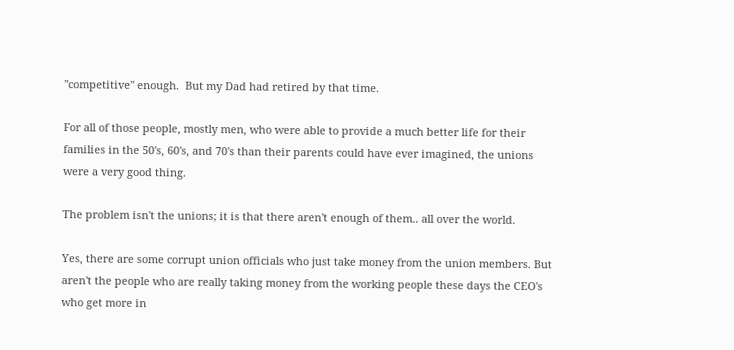"competitive" enough.  But my Dad had retired by that time.

For all of those people, mostly men, who were able to provide a much better life for their families in the 50's, 60's, and 70's than their parents could have ever imagined, the unions were a very good thing.

The problem isn't the unions; it is that there aren't enough of them.. all over the world.

Yes, there are some corrupt union officials who just take money from the union members. But aren't the people who are really taking money from the working people these days the CEO's who get more in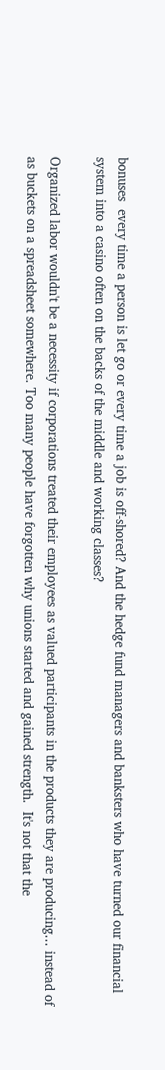bonuses  every time a person is let go or every time a job is off-shored? And the hedge fund managers and banksters who have turned our financial system into a casino often on the backs of the middle and working classes?

Organized labor wouldn't be a necessity if corporations treated their employees as valued participants in the products they are producing... instead of as buckets on a spreadsheet somewhere. Too many people have forgotten why unions started and gained strength.  It's not that the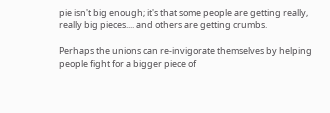pie isn't big enough; it's that some people are getting really, really big pieces.... and others are getting crumbs.

Perhaps the unions can re-invigorate themselves by helping people fight for a bigger piece of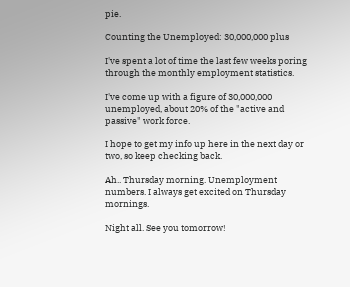pie.

Counting the Unemployed: 30,000,000 plus

I've spent a lot of time the last few weeks poring through the monthly employment statistics.

I've come up with a figure of 30,000,000 unemployed, about 20% of the "active and passive" work force.

I hope to get my info up here in the next day or two, so keep checking back.

Ah.. Thursday morning. Unemployment numbers. I always get excited on Thursday mornings.

Night all. See you tomorrow!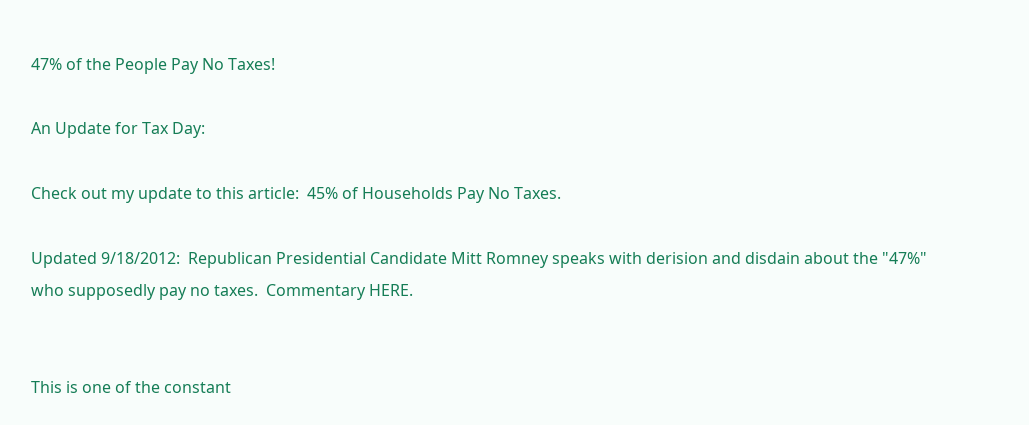47% of the People Pay No Taxes!

An Update for Tax Day:

Check out my update to this article:  45% of Households Pay No Taxes.

Updated 9/18/2012:  Republican Presidential Candidate Mitt Romney speaks with derision and disdain about the "47%" who supposedly pay no taxes.  Commentary HERE.


This is one of the constant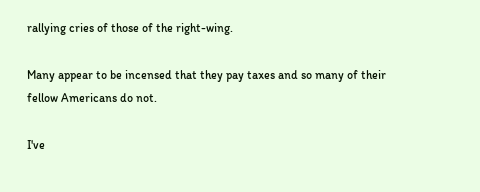rallying cries of those of the right-wing.

Many appear to be incensed that they pay taxes and so many of their fellow Americans do not.

I've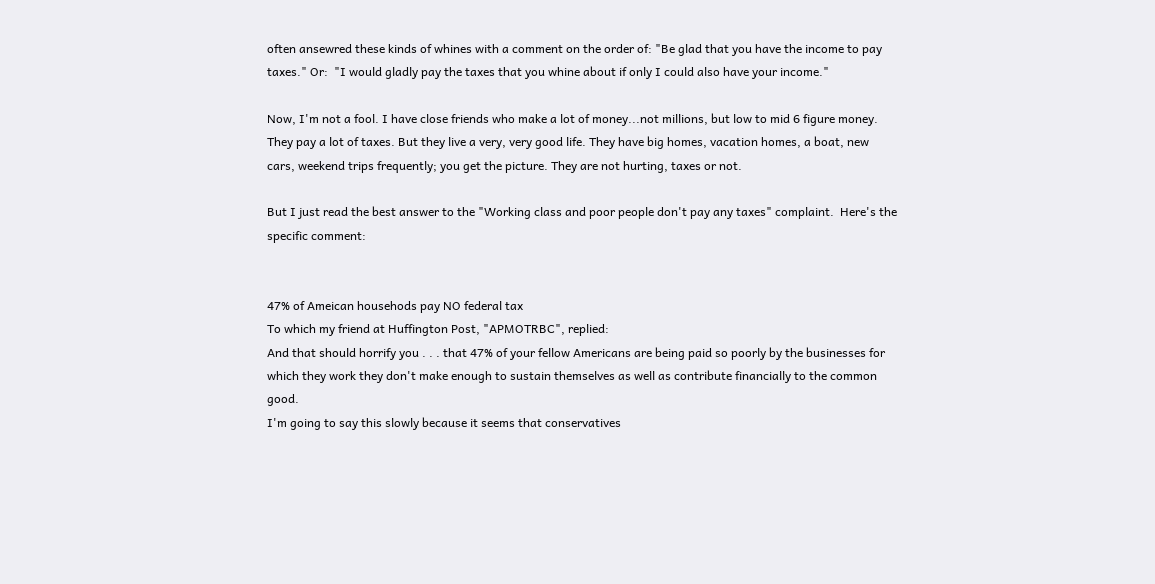often ansewred these kinds of whines with a comment on the order of: "Be glad that you have the income to pay taxes." Or:  "I would gladly pay the taxes that you whine about if only I could also have your income."

Now, I'm not a fool. I have close friends who make a lot of money...not millions, but low to mid 6 figure money. They pay a lot of taxes. But they live a very, very good life. They have big homes, vacation homes, a boat, new cars, weekend trips frequently; you get the picture. They are not hurting, taxes or not.

But I just read the best answer to the "Working class and poor people don't pay any taxes" complaint.  Here's the specific comment:


47% of Ameican househods pay NO federal tax
To which my friend at Huffington Post, "APMOTRBC", replied:
And that should horrify you . . . that 47% of your fellow Americans are being paid so poorly by the businesses for which they work they don't make enough to sustain themselves as well as contribute financially to the common good.
I'm going to say this slowly because it seems that conservatives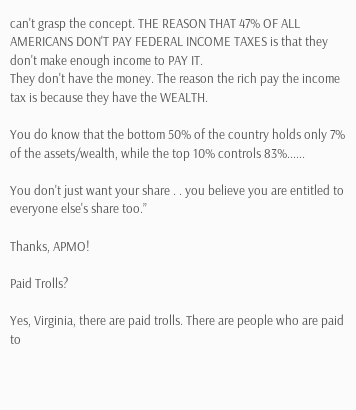can't grasp the concept. THE REASON THAT 47% OF ALL AMERICANS DON'T PAY FEDERAL INCOME TAXES is that they don't make enough income to PAY IT.
They don't have the money. The reason the rich pay the income tax is because they have the WEALTH.

You do know that the bottom 50% of the country holds only 7% of the assets/wealth, while the top 10% controls 83%......

You don't just want your share . . you believe you are entitled to everyone else's share too.”

Thanks, APMO!

Paid Trolls?

Yes, Virginia, there are paid trolls. There are people who are paid to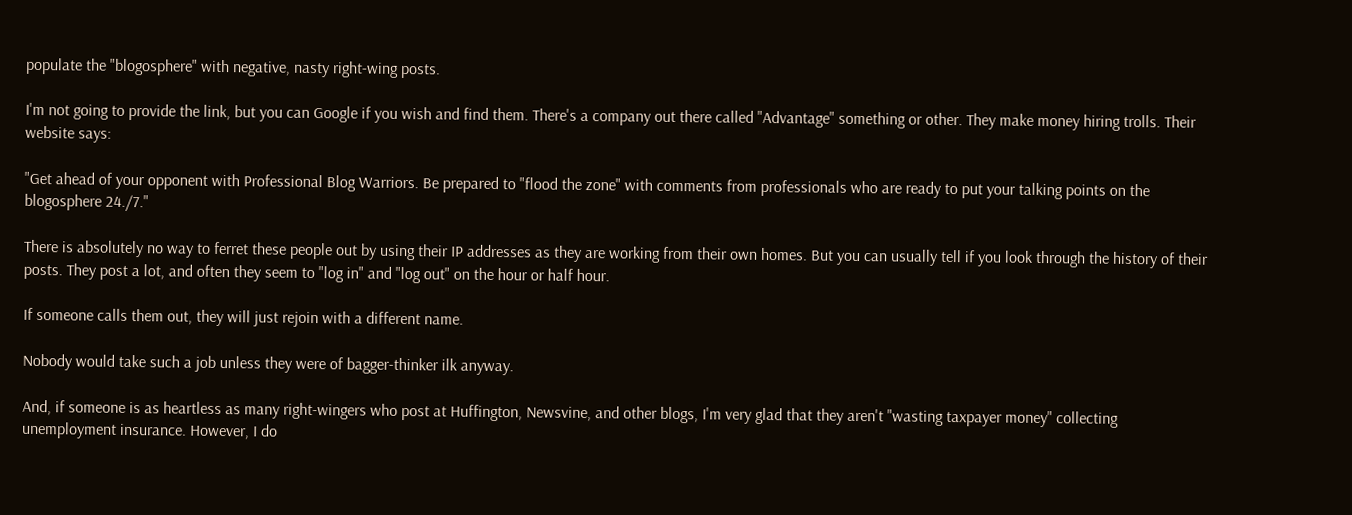populate the "blogosphere" with negative, nasty right-wing posts.

I'm not going to provide the link, but you can Google if you wish and find them. There's a company out there called "Advantage" something or other. They make money hiring trolls. Their website says:

"Get ahead of your opponent with Professional Blog Warriors. Be prepared to "flood the zone" with comments from professionals who are ready to put your talking points on the blogosphere 24./7."

There is absolutely no way to ferret these people out by using their IP addresses as they are working from their own homes. But you can usually tell if you look through the history of their posts. They post a lot, and often they seem to "log in" and "log out" on the hour or half hour.

If someone calls them out, they will just rejoin with a different name.

Nobody would take such a job unless they were of bagger-thinker ilk anyway.

And, if someone is as heartless as many right-wingers who post at Huffington, Newsvine, and other blogs, I'm very glad that they aren't "wasting taxpayer money" collecting unemployment insurance. However, I do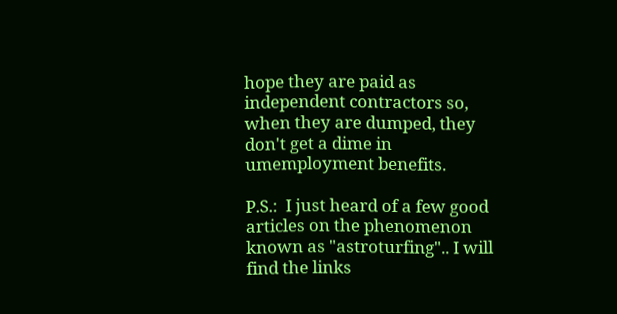hope they are paid as independent contractors so, when they are dumped, they don't get a dime in umemployment benefits.

P.S.:  I just heard of a few good articles on the phenomenon known as "astroturfing".. I will find the links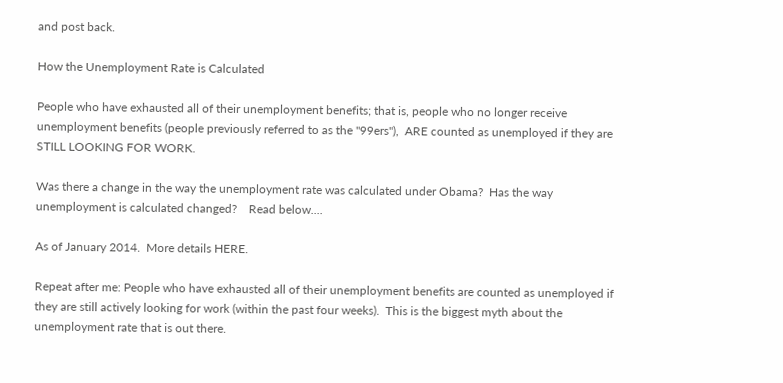and post back.

How the Unemployment Rate is Calculated

People who have exhausted all of their unemployment benefits; that is, people who no longer receive unemployment benefits (people previously referred to as the "99ers"),  ARE counted as unemployed if they are STILL LOOKING FOR WORK.

Was there a change in the way the unemployment rate was calculated under Obama?  Has the way unemployment is calculated changed?    Read below....

As of January 2014.  More details HERE.

Repeat after me: People who have exhausted all of their unemployment benefits are counted as unemployed if they are still actively looking for work (within the past four weeks).  This is the biggest myth about the unemployment rate that is out there.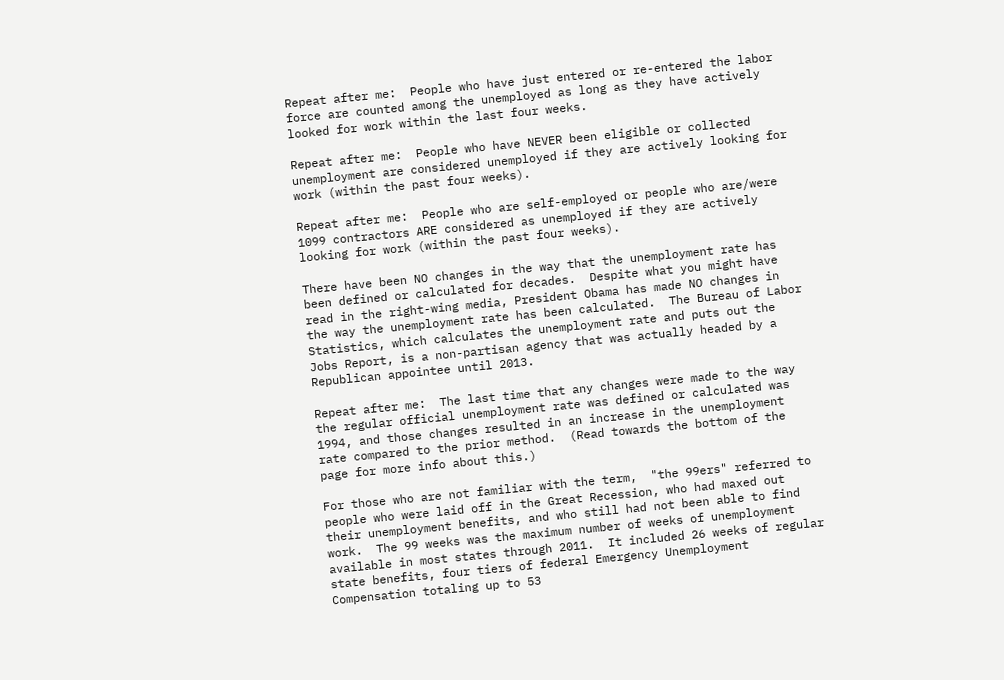Repeat after me:  People who have just entered or re-entered the labor force are counted among the unemployed as long as they have actively looked for work within the last four weeks.

Repeat after me:  People who have NEVER been eligible or collected unemployment are considered unemployed if they are actively looking for work (within the past four weeks).

Repeat after me:  People who are self-employed or people who are/were 1099 contractors ARE considered as unemployed if they are actively looking for work (within the past four weeks).

There have been NO changes in the way that the unemployment rate has been defined or calculated for decades.  Despite what you might have read in the right-wing media, President Obama has made NO changes in the way the unemployment rate has been calculated.  The Bureau of Labor Statistics, which calculates the unemployment rate and puts out the Jobs Report, is a non-partisan agency that was actually headed by a Republican appointee until 2013.

Repeat after me:  The last time that any changes were made to the way the regular official unemployment rate was defined or calculated was 1994, and those changes resulted in an increase in the unemployment rate compared to the prior method.  (Read towards the bottom of the page for more info about this.)

For those who are not familiar with the term,  "the 99ers" referred to people who were laid off in the Great Recession, who had maxed out their unemployment benefits, and who still had not been able to find work.  The 99 weeks was the maximum number of weeks of unemployment available in most states through 2011.  It included 26 weeks of regular state benefits, four tiers of federal Emergency Unemployment Compensation totaling up to 53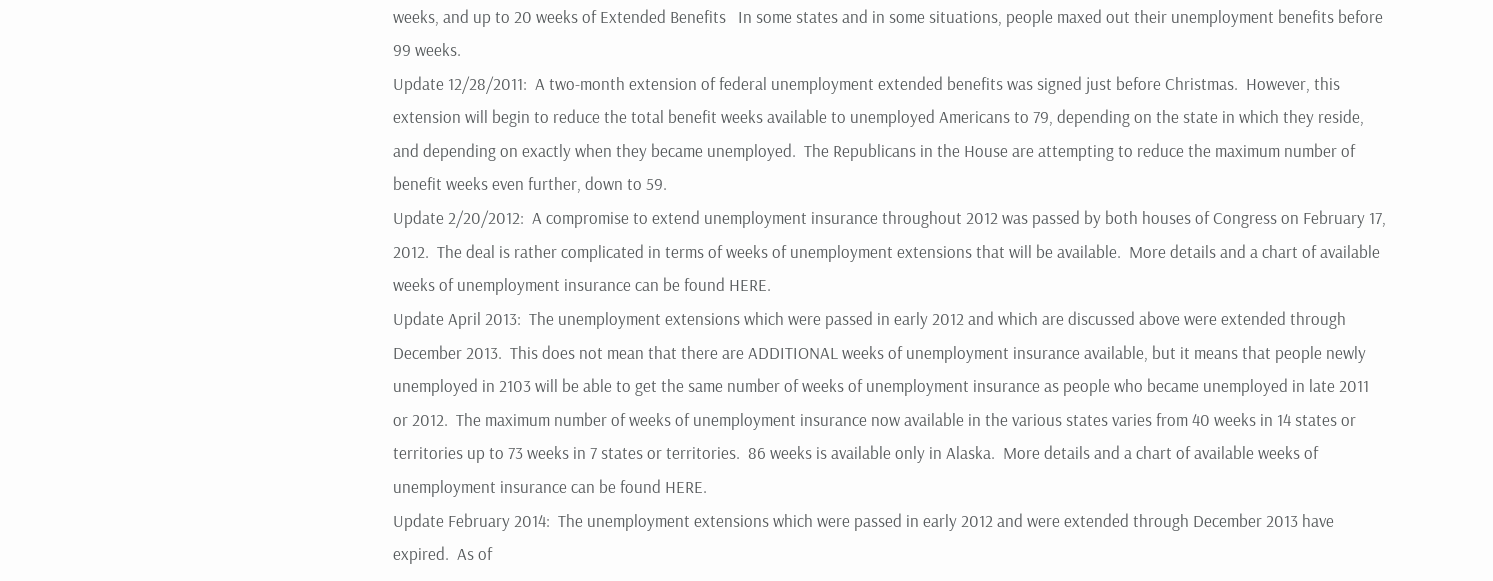weeks, and up to 20 weeks of Extended Benefits   In some states and in some situations, people maxed out their unemployment benefits before 99 weeks.
Update 12/28/2011:  A two-month extension of federal unemployment extended benefits was signed just before Christmas.  However, this extension will begin to reduce the total benefit weeks available to unemployed Americans to 79, depending on the state in which they reside, and depending on exactly when they became unemployed.  The Republicans in the House are attempting to reduce the maximum number of benefit weeks even further, down to 59.
Update 2/20/2012:  A compromise to extend unemployment insurance throughout 2012 was passed by both houses of Congress on February 17, 2012.  The deal is rather complicated in terms of weeks of unemployment extensions that will be available.  More details and a chart of available weeks of unemployment insurance can be found HERE.
Update April 2013:  The unemployment extensions which were passed in early 2012 and which are discussed above were extended through December 2013.  This does not mean that there are ADDITIONAL weeks of unemployment insurance available, but it means that people newly unemployed in 2103 will be able to get the same number of weeks of unemployment insurance as people who became unemployed in late 2011 or 2012.  The maximum number of weeks of unemployment insurance now available in the various states varies from 40 weeks in 14 states or territories up to 73 weeks in 7 states or territories.  86 weeks is available only in Alaska.  More details and a chart of available weeks of unemployment insurance can be found HERE.
Update February 2014:  The unemployment extensions which were passed in early 2012 and were extended through December 2013 have expired.  As of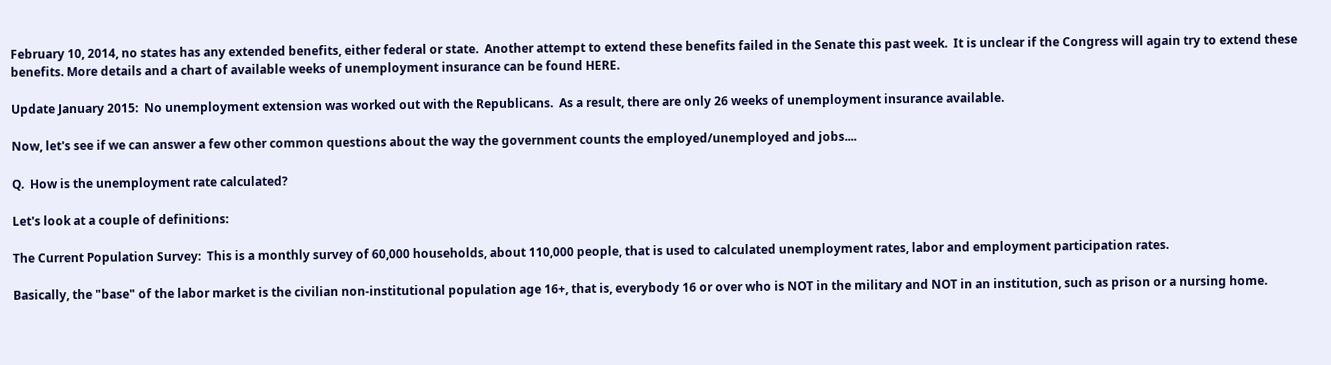February 10, 2014, no states has any extended benefits, either federal or state.  Another attempt to extend these benefits failed in the Senate this past week.  It is unclear if the Congress will again try to extend these benefits. More details and a chart of available weeks of unemployment insurance can be found HERE.

Update January 2015:  No unemployment extension was worked out with the Republicans.  As a result, there are only 26 weeks of unemployment insurance available.

Now, let's see if we can answer a few other common questions about the way the government counts the employed/unemployed and jobs....

Q.  How is the unemployment rate calculated?

Let's look at a couple of definitions:

The Current Population Survey:  This is a monthly survey of 60,000 households, about 110,000 people, that is used to calculated unemployment rates, labor and employment participation rates.

Basically, the "base" of the labor market is the civilian non-institutional population age 16+, that is, everybody 16 or over who is NOT in the military and NOT in an institution, such as prison or a nursing home.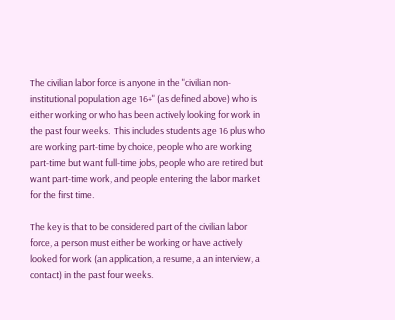The civilian labor force is anyone in the "civilian non-institutional population age 16+" (as defined above) who is either working or who has been actively looking for work in the past four weeks.  This includes students age 16 plus who are working part-time by choice, people who are working part-time but want full-time jobs, people who are retired but want part-time work, and people entering the labor market for the first time.

The key is that to be considered part of the civilian labor force, a person must either be working or have actively looked for work (an application, a resume, a an interview, a contact) in the past four weeks.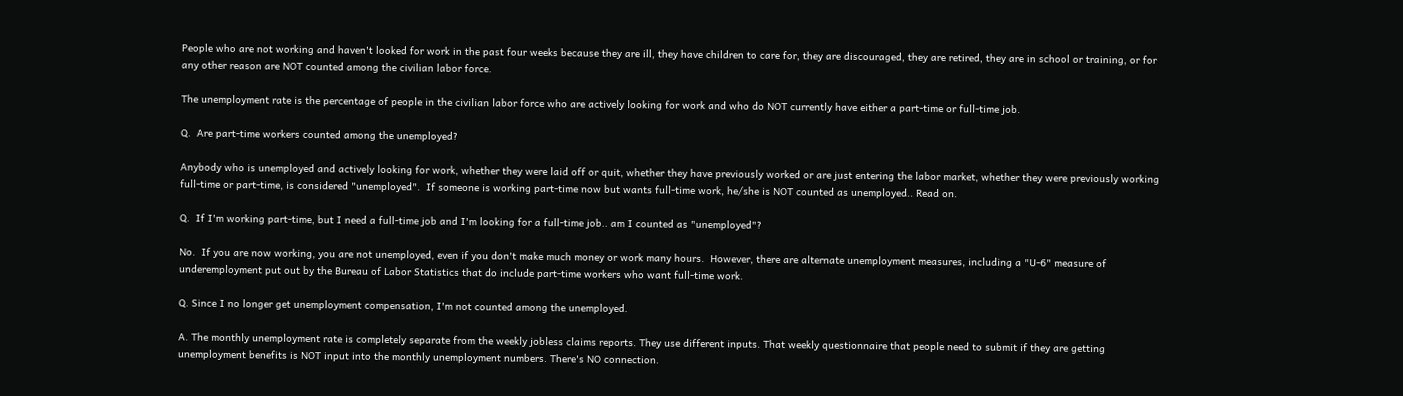People who are not working and haven't looked for work in the past four weeks because they are ill, they have children to care for, they are discouraged, they are retired, they are in school or training, or for any other reason are NOT counted among the civilian labor force.

The unemployment rate is the percentage of people in the civilian labor force who are actively looking for work and who do NOT currently have either a part-time or full-time job.

Q.  Are part-time workers counted among the unemployed?

Anybody who is unemployed and actively looking for work, whether they were laid off or quit, whether they have previously worked or are just entering the labor market, whether they were previously working full-time or part-time, is considered "unemployed".  If someone is working part-time now but wants full-time work, he/she is NOT counted as unemployed.. Read on.

Q.  If I'm working part-time, but I need a full-time job and I'm looking for a full-time job.. am I counted as "unemployed"?

No.  If you are now working, you are not unemployed, even if you don't make much money or work many hours.  However, there are alternate unemployment measures, including a "U-6" measure of underemployment put out by the Bureau of Labor Statistics that do include part-time workers who want full-time work.

Q. Since I no longer get unemployment compensation, I'm not counted among the unemployed.

A. The monthly unemployment rate is completely separate from the weekly jobless claims reports. They use different inputs. That weekly questionnaire that people need to submit if they are getting unemployment benefits is NOT input into the monthly unemployment numbers. There's NO connection.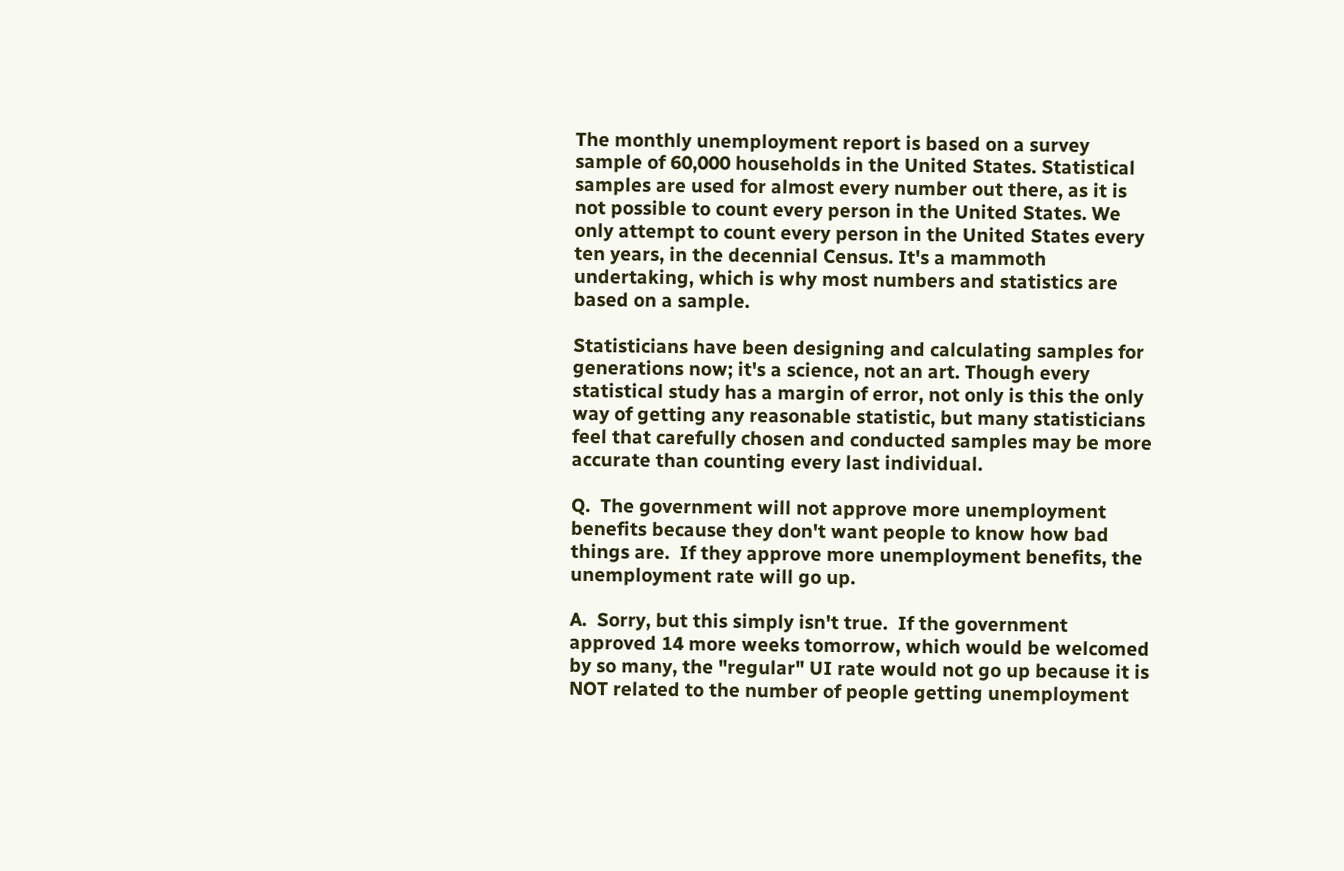The monthly unemployment report is based on a survey sample of 60,000 households in the United States. Statistical samples are used for almost every number out there, as it is not possible to count every person in the United States. We only attempt to count every person in the United States every ten years, in the decennial Census. It's a mammoth undertaking, which is why most numbers and statistics are based on a sample.

Statisticians have been designing and calculating samples for generations now; it's a science, not an art. Though every statistical study has a margin of error, not only is this the only way of getting any reasonable statistic, but many statisticians feel that carefully chosen and conducted samples may be more accurate than counting every last individual.

Q.  The government will not approve more unemployment benefits because they don't want people to know how bad things are.  If they approve more unemployment benefits, the unemployment rate will go up.

A.  Sorry, but this simply isn't true.  If the government approved 14 more weeks tomorrow, which would be welcomed by so many, the "regular" UI rate would not go up because it is NOT related to the number of people getting unemployment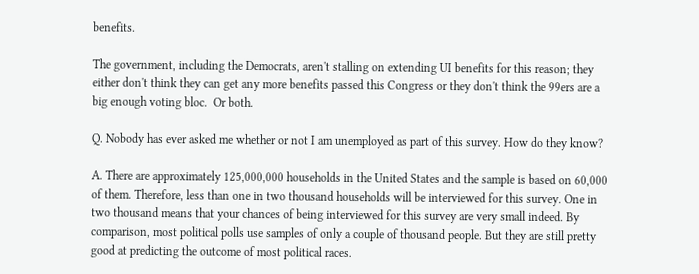benefits.

The government, including the Democrats, aren't stalling on extending UI benefits for this reason; they either don't think they can get any more benefits passed this Congress or they don't think the 99ers are a big enough voting bloc.  Or both.

Q. Nobody has ever asked me whether or not I am unemployed as part of this survey. How do they know?

A. There are approximately 125,000,000 households in the United States and the sample is based on 60,000 of them. Therefore, less than one in two thousand households will be interviewed for this survey. One in two thousand means that your chances of being interviewed for this survey are very small indeed. By comparison, most political polls use samples of only a couple of thousand people. But they are still pretty good at predicting the outcome of most political races.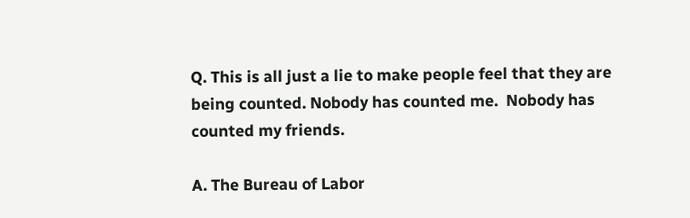Q. This is all just a lie to make people feel that they are being counted. Nobody has counted me.  Nobody has counted my friends.

A. The Bureau of Labor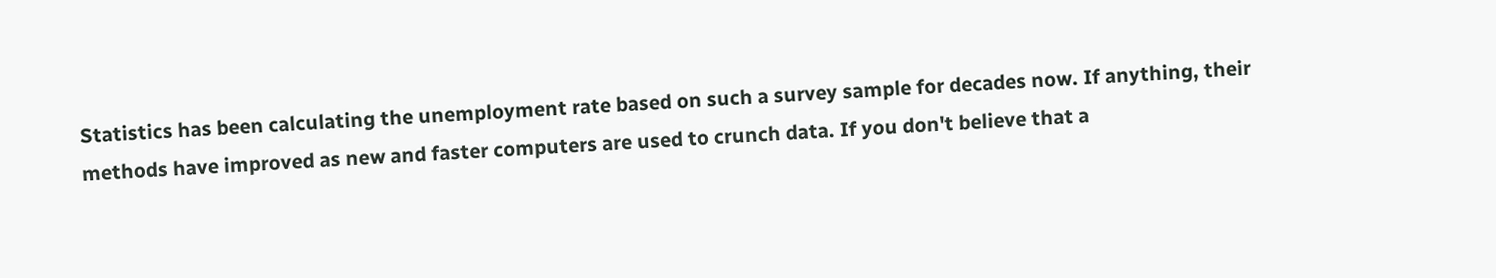Statistics has been calculating the unemployment rate based on such a survey sample for decades now. If anything, their methods have improved as new and faster computers are used to crunch data. If you don't believe that a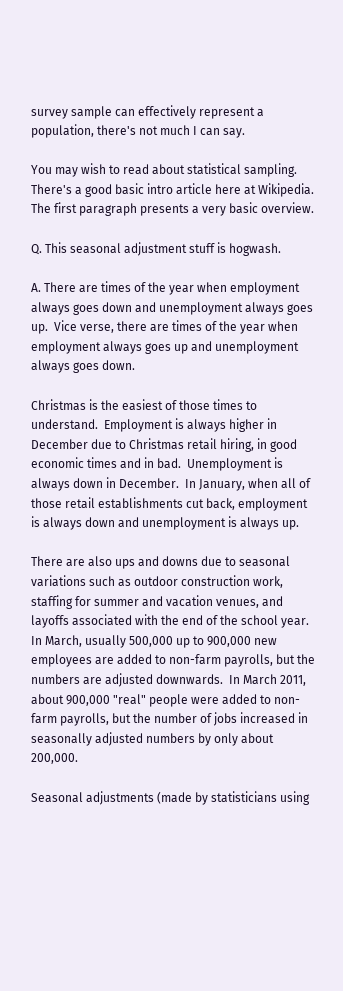survey sample can effectively represent a population, there's not much I can say.

You may wish to read about statistical sampling. There's a good basic intro article here at Wikipedia. The first paragraph presents a very basic overview.

Q. This seasonal adjustment stuff is hogwash.

A. There are times of the year when employment always goes down and unemployment always goes up.  Vice verse, there are times of the year when employment always goes up and unemployment always goes down.

Christmas is the easiest of those times to understand.  Employment is always higher in December due to Christmas retail hiring, in good economic times and in bad.  Unemployment is always down in December.  In January, when all of those retail establishments cut back, employment is always down and unemployment is always up.

There are also ups and downs due to seasonal variations such as outdoor construction work, staffing for summer and vacation venues, and layoffs associated with the end of the school year.  In March, usually 500,000 up to 900,000 new employees are added to non-farm payrolls, but the numbers are adjusted downwards.  In March 2011, about 900,000 "real" people were added to non-farm payrolls, but the number of jobs increased in seasonally adjusted numbers by only about 200,000.

Seasonal adjustments (made by statisticians using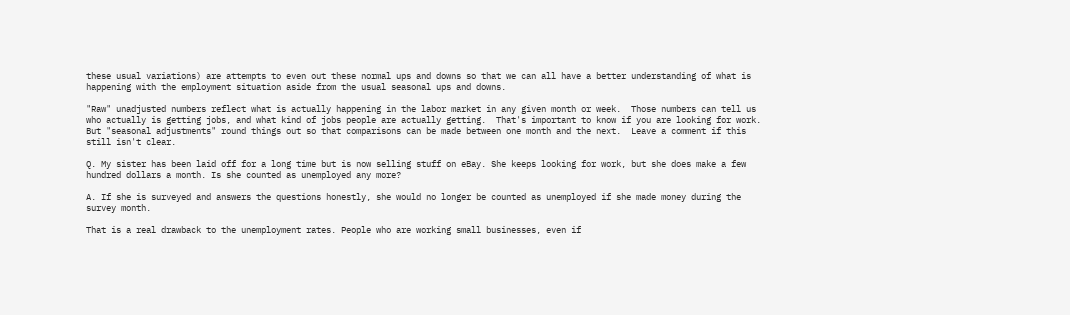these usual variations) are attempts to even out these normal ups and downs so that we can all have a better understanding of what is happening with the employment situation aside from the usual seasonal ups and downs.

"Raw" unadjusted numbers reflect what is actually happening in the labor market in any given month or week.  Those numbers can tell us who actually is getting jobs, and what kind of jobs people are actually getting.  That's important to know if you are looking for work.  But "seasonal adjustments" round things out so that comparisons can be made between one month and the next.  Leave a comment if this still isn't clear.

Q. My sister has been laid off for a long time but is now selling stuff on eBay. She keeps looking for work, but she does make a few hundred dollars a month. Is she counted as unemployed any more?

A. If she is surveyed and answers the questions honestly, she would no longer be counted as unemployed if she made money during the survey month.

That is a real drawback to the unemployment rates. People who are working small businesses, even if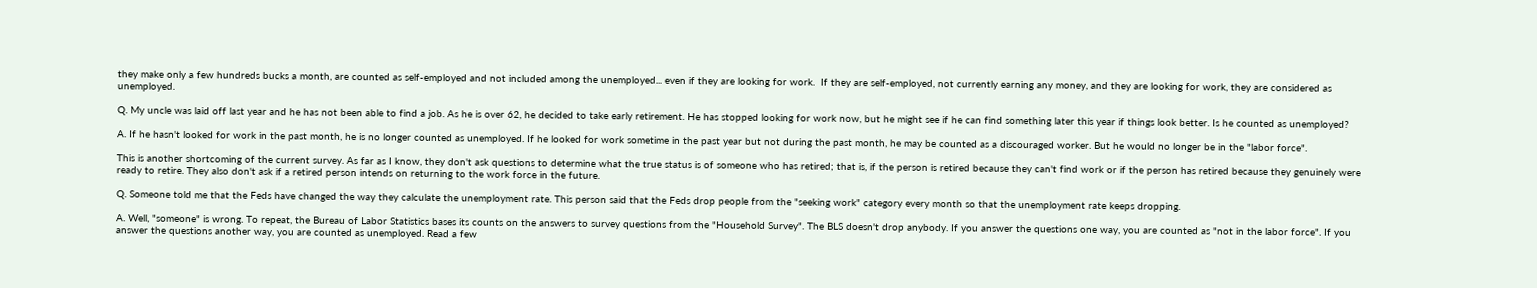they make only a few hundreds bucks a month, are counted as self-employed and not included among the unemployed... even if they are looking for work.  If they are self-employed, not currently earning any money, and they are looking for work, they are considered as unemployed.

Q. My uncle was laid off last year and he has not been able to find a job. As he is over 62, he decided to take early retirement. He has stopped looking for work now, but he might see if he can find something later this year if things look better. Is he counted as unemployed?

A. If he hasn't looked for work in the past month, he is no longer counted as unemployed. If he looked for work sometime in the past year but not during the past month, he may be counted as a discouraged worker. But he would no longer be in the "labor force".

This is another shortcoming of the current survey. As far as I know, they don't ask questions to determine what the true status is of someone who has retired; that is, if the person is retired because they can't find work or if the person has retired because they genuinely were ready to retire. They also don't ask if a retired person intends on returning to the work force in the future.

Q. Someone told me that the Feds have changed the way they calculate the unemployment rate. This person said that the Feds drop people from the "seeking work" category every month so that the unemployment rate keeps dropping.

A. Well, "someone" is wrong. To repeat, the Bureau of Labor Statistics bases its counts on the answers to survey questions from the "Household Survey". The BLS doesn't drop anybody. If you answer the questions one way, you are counted as "not in the labor force". If you answer the questions another way, you are counted as unemployed. Read a few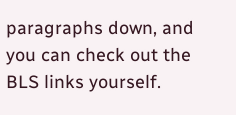paragraphs down, and you can check out the BLS links yourself.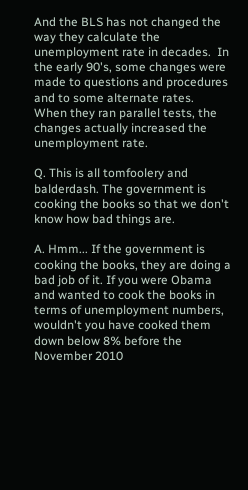And the BLS has not changed the way they calculate the unemployment rate in decades.  In the early 90's, some changes were made to questions and procedures and to some alternate rates.  When they ran parallel tests, the changes actually increased the unemployment rate.

Q. This is all tomfoolery and balderdash. The government is cooking the books so that we don't know how bad things are.

A. Hmm... If the government is cooking the books, they are doing a bad job of it. If you were Obama and wanted to cook the books in terms of unemployment numbers, wouldn't you have cooked them down below 8% before the November 2010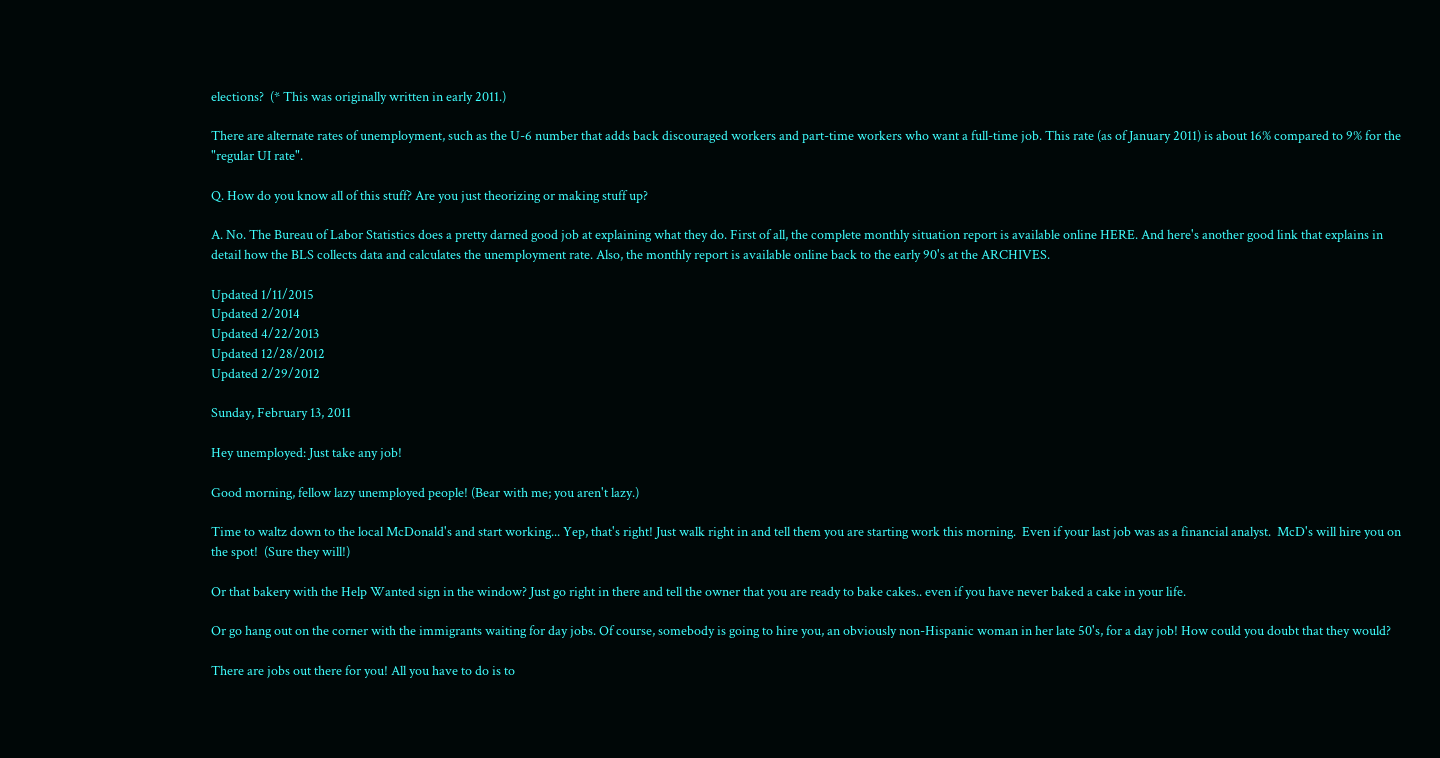elections?  (* This was originally written in early 2011.)

There are alternate rates of unemployment, such as the U-6 number that adds back discouraged workers and part-time workers who want a full-time job. This rate (as of January 2011) is about 16% compared to 9% for the "regular UI rate".

Q. How do you know all of this stuff? Are you just theorizing or making stuff up?

A. No. The Bureau of Labor Statistics does a pretty darned good job at explaining what they do. First of all, the complete monthly situation report is available online HERE. And here's another good link that explains in detail how the BLS collects data and calculates the unemployment rate. Also, the monthly report is available online back to the early 90's at the ARCHIVES.

Updated 1/11/2015
Updated 2/2014
Updated 4/22/2013
Updated 12/28/2012
Updated 2/29/2012

Sunday, February 13, 2011

Hey unemployed: Just take any job!

Good morning, fellow lazy unemployed people! (Bear with me; you aren't lazy.)

Time to waltz down to the local McDonald's and start working... Yep, that's right! Just walk right in and tell them you are starting work this morning.  Even if your last job was as a financial analyst.  McD's will hire you on the spot!  (Sure they will!)

Or that bakery with the Help Wanted sign in the window? Just go right in there and tell the owner that you are ready to bake cakes.. even if you have never baked a cake in your life.

Or go hang out on the corner with the immigrants waiting for day jobs. Of course, somebody is going to hire you, an obviously non-Hispanic woman in her late 50's, for a day job! How could you doubt that they would?

There are jobs out there for you! All you have to do is to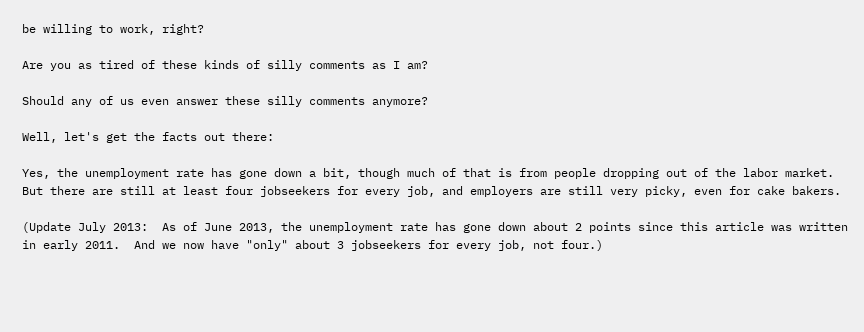be willing to work, right?

Are you as tired of these kinds of silly comments as I am?

Should any of us even answer these silly comments anymore?

Well, let's get the facts out there:

Yes, the unemployment rate has gone down a bit, though much of that is from people dropping out of the labor market. But there are still at least four jobseekers for every job, and employers are still very picky, even for cake bakers.

(Update July 2013:  As of June 2013, the unemployment rate has gone down about 2 points since this article was written in early 2011.  And we now have "only" about 3 jobseekers for every job, not four.)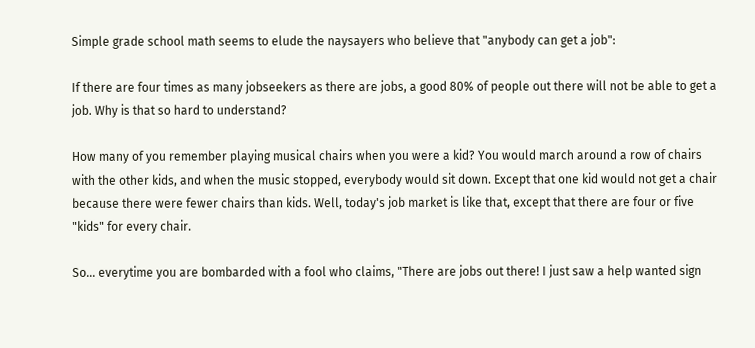Simple grade school math seems to elude the naysayers who believe that "anybody can get a job":

If there are four times as many jobseekers as there are jobs, a good 80% of people out there will not be able to get a job. Why is that so hard to understand?

How many of you remember playing musical chairs when you were a kid? You would march around a row of chairs with the other kids, and when the music stopped, everybody would sit down. Except that one kid would not get a chair because there were fewer chairs than kids. Well, today's job market is like that, except that there are four or five "kids" for every chair.

So... everytime you are bombarded with a fool who claims, "There are jobs out there! I just saw a help wanted sign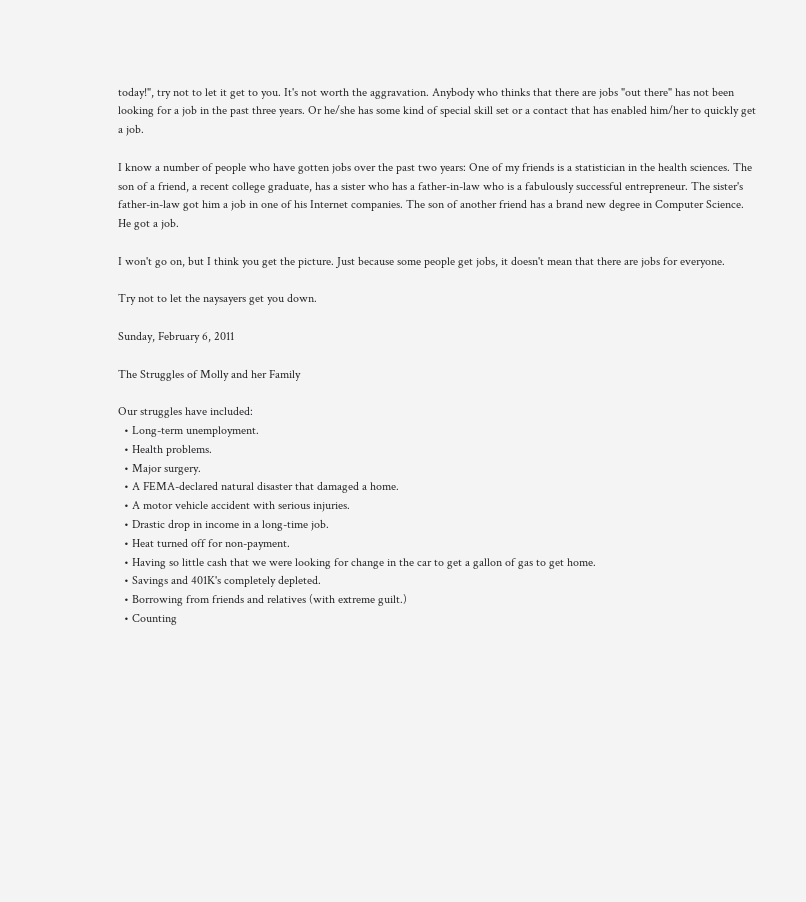today!", try not to let it get to you. It's not worth the aggravation. Anybody who thinks that there are jobs "out there" has not been looking for a job in the past three years. Or he/she has some kind of special skill set or a contact that has enabled him/her to quickly get a job.

I know a number of people who have gotten jobs over the past two years: One of my friends is a statistician in the health sciences. The son of a friend, a recent college graduate, has a sister who has a father-in-law who is a fabulously successful entrepreneur. The sister's father-in-law got him a job in one of his Internet companies. The son of another friend has a brand new degree in Computer Science. He got a job.

I won't go on, but I think you get the picture. Just because some people get jobs, it doesn't mean that there are jobs for everyone.

Try not to let the naysayers get you down.

Sunday, February 6, 2011

The Struggles of Molly and her Family

Our struggles have included:
  • Long-term unemployment.
  • Health problems.
  • Major surgery.
  • A FEMA-declared natural disaster that damaged a home.
  • A motor vehicle accident with serious injuries.
  • Drastic drop in income in a long-time job.
  • Heat turned off for non-payment.
  • Having so little cash that we were looking for change in the car to get a gallon of gas to get home.
  • Savings and 401K's completely depleted.
  • Borrowing from friends and relatives (with extreme guilt.)
  • Counting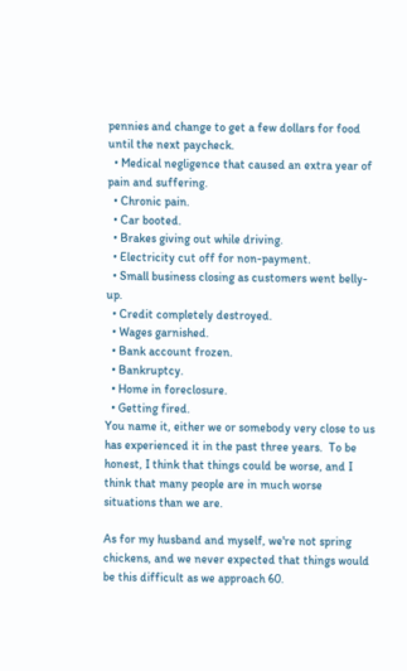pennies and change to get a few dollars for food until the next paycheck.
  • Medical negligence that caused an extra year of pain and suffering.
  • Chronic pain.
  • Car booted.
  • Brakes giving out while driving.
  • Electricity cut off for non-payment.
  • Small business closing as customers went belly-up.
  • Credit completely destroyed.
  • Wages garnished.
  • Bank account frozen.
  • Bankruptcy.
  • Home in foreclosure.
  • Getting fired.
You name it, either we or somebody very close to us has experienced it in the past three years.  To be honest, I think that things could be worse, and I think that many people are in much worse situations than we are.

As for my husband and myself, we're not spring chickens, and we never expected that things would be this difficult as we approach 60.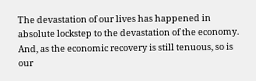The devastation of our lives has happened in absolute lockstep to the devastation of the economy. And, as the economic recovery is still tenuous, so is our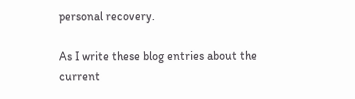personal recovery.

As I write these blog entries about the current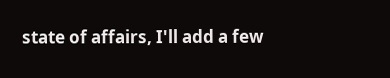state of affairs, I'll add a few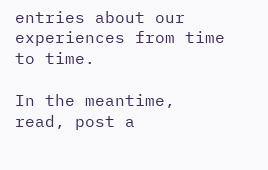entries about our experiences from time to time.

In the meantime, read, post a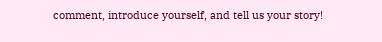comment, introduce yourself, and tell us your story!